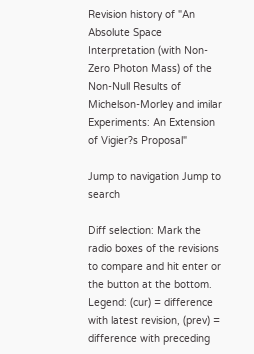Revision history of "An Absolute Space Interpretation (with Non-Zero Photon Mass) of the Non-Null Results of Michelson-Morley and imilar Experiments: An Extension of Vigier?s Proposal"

Jump to navigation Jump to search

Diff selection: Mark the radio boxes of the revisions to compare and hit enter or the button at the bottom.
Legend: (cur) = difference with latest revision, (prev) = difference with preceding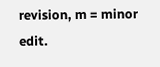revision, m = minor edit.